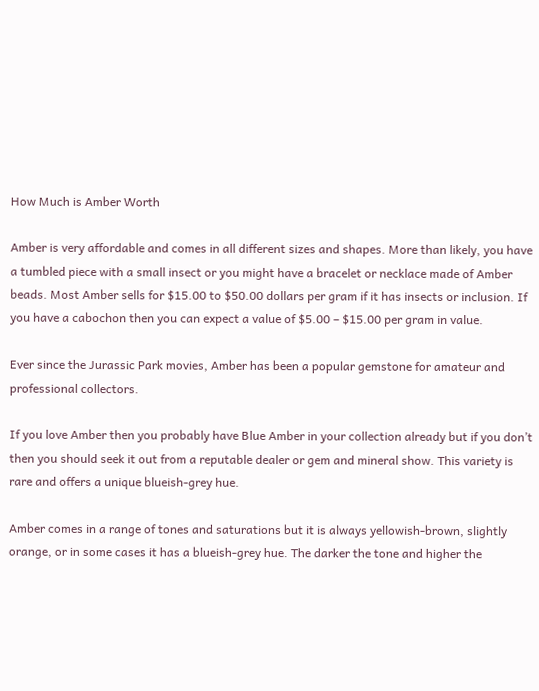How Much is Amber Worth

Amber is very affordable and comes in all different sizes and shapes. More than likely, you have a tumbled piece with a small insect or you might have a bracelet or necklace made of Amber beads. Most Amber sells for $15.00 to $50.00 dollars per gram if it has insects or inclusion. If you have a cabochon then you can expect a value of $5.00 – $15.00 per gram in value.

Ever since the Jurassic Park movies, Amber has been a popular gemstone for amateur and professional collectors.

If you love Amber then you probably have Blue Amber in your collection already but if you don’t then you should seek it out from a reputable dealer or gem and mineral show. This variety is rare and offers a unique blueish-grey hue.

Amber comes in a range of tones and saturations but it is always yellowish-brown, slightly orange, or in some cases it has a blueish-grey hue. The darker the tone and higher the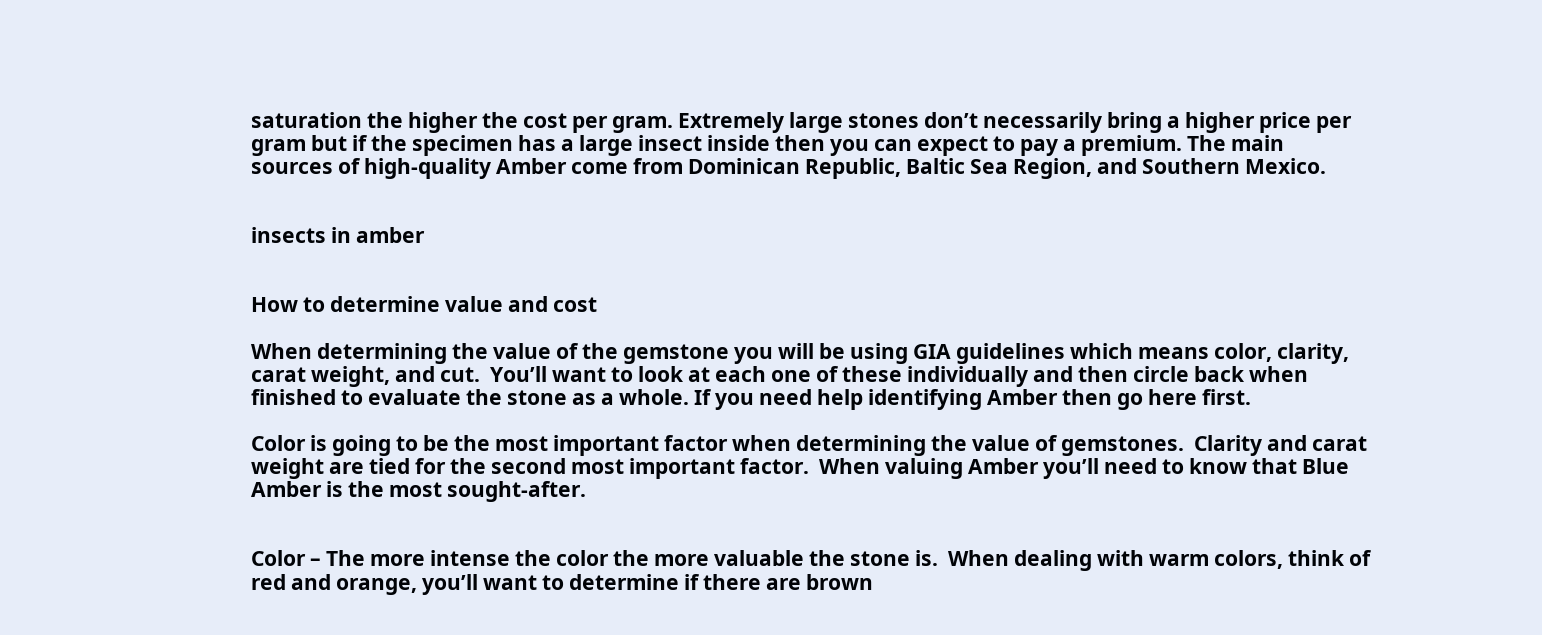saturation the higher the cost per gram. Extremely large stones don’t necessarily bring a higher price per gram but if the specimen has a large insect inside then you can expect to pay a premium. The main sources of high-quality Amber come from Dominican Republic, Baltic Sea Region, and Southern Mexico.


insects in amber


How to determine value and cost

When determining the value of the gemstone you will be using GIA guidelines which means color, clarity, carat weight, and cut.  You’ll want to look at each one of these individually and then circle back when finished to evaluate the stone as a whole. If you need help identifying Amber then go here first.

Color is going to be the most important factor when determining the value of gemstones.  Clarity and carat weight are tied for the second most important factor.  When valuing Amber you’ll need to know that Blue Amber is the most sought-after.


Color – The more intense the color the more valuable the stone is.  When dealing with warm colors, think of red and orange, you’ll want to determine if there are brown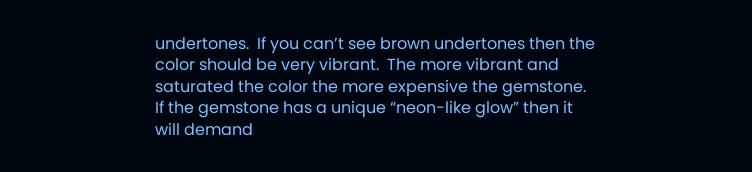undertones.  If you can’t see brown undertones then the color should be very vibrant.  The more vibrant and saturated the color the more expensive the gemstone.  If the gemstone has a unique “neon-like glow” then it will demand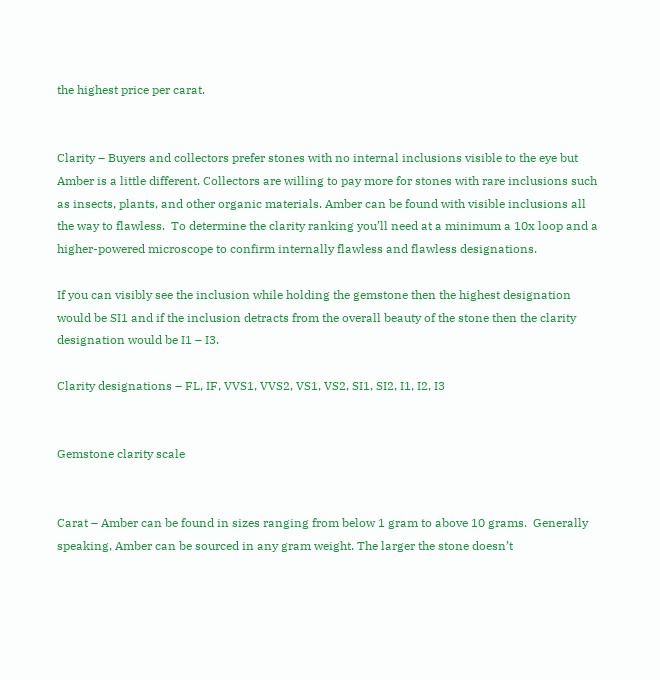the highest price per carat.


Clarity – Buyers and collectors prefer stones with no internal inclusions visible to the eye but Amber is a little different. Collectors are willing to pay more for stones with rare inclusions such as insects, plants, and other organic materials. Amber can be found with visible inclusions all the way to flawless.  To determine the clarity ranking you’ll need at a minimum a 10x loop and a higher-powered microscope to confirm internally flawless and flawless designations.

If you can visibly see the inclusion while holding the gemstone then the highest designation would be SI1 and if the inclusion detracts from the overall beauty of the stone then the clarity designation would be I1 – I3.

Clarity designations – FL, IF, VVS1, VVS2, VS1, VS2, SI1, SI2, I1, I2, I3


Gemstone clarity scale


Carat – Amber can be found in sizes ranging from below 1 gram to above 10 grams.  Generally speaking, Amber can be sourced in any gram weight. The larger the stone doesn’t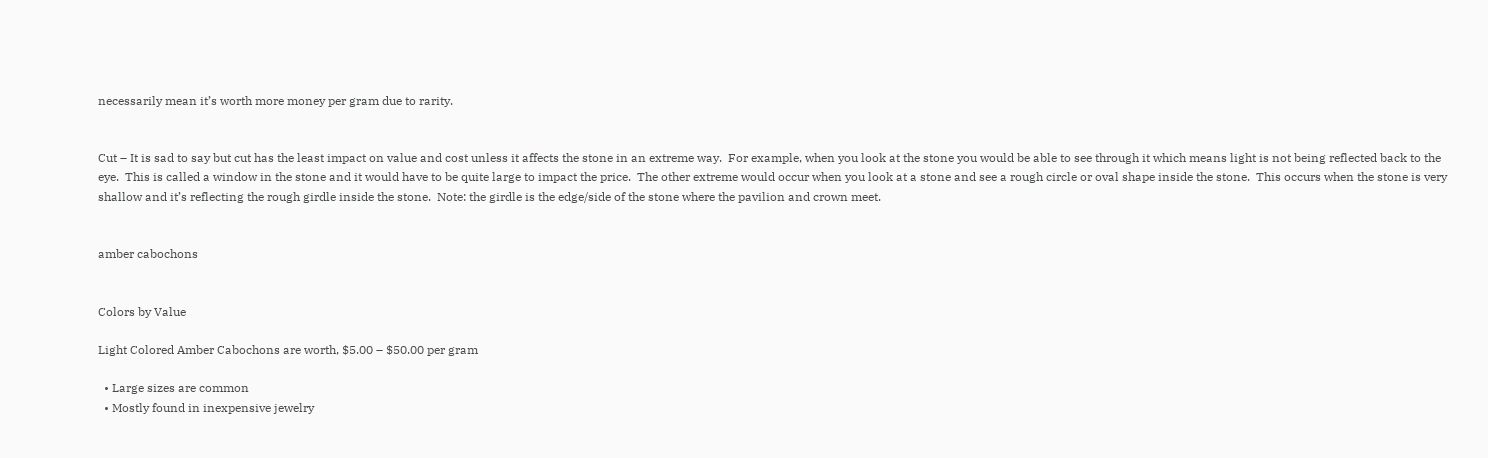necessarily mean it’s worth more money per gram due to rarity.


Cut – It is sad to say but cut has the least impact on value and cost unless it affects the stone in an extreme way.  For example, when you look at the stone you would be able to see through it which means light is not being reflected back to the eye.  This is called a window in the stone and it would have to be quite large to impact the price.  The other extreme would occur when you look at a stone and see a rough circle or oval shape inside the stone.  This occurs when the stone is very shallow and it’s reflecting the rough girdle inside the stone.  Note: the girdle is the edge/side of the stone where the pavilion and crown meet.


amber cabochons


Colors by Value

Light Colored Amber Cabochons are worth, $5.00 – $50.00 per gram

  • Large sizes are common
  • Mostly found in inexpensive jewelry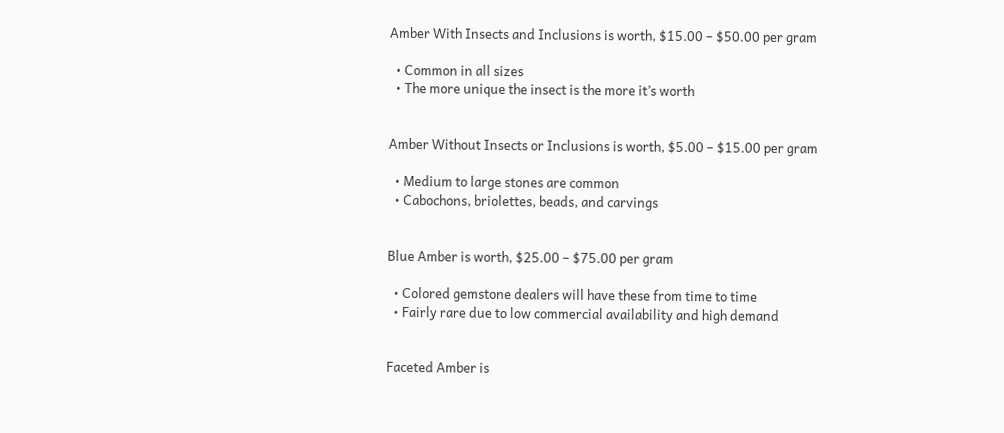Amber With Insects and Inclusions is worth, $15.00 – $50.00 per gram

  • Common in all sizes
  • The more unique the insect is the more it’s worth


Amber Without Insects or Inclusions is worth, $5.00 – $15.00 per gram

  • Medium to large stones are common
  • Cabochons, briolettes, beads, and carvings


Blue Amber is worth, $25.00 – $75.00 per gram

  • Colored gemstone dealers will have these from time to time
  • Fairly rare due to low commercial availability and high demand


Faceted Amber is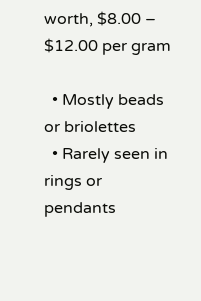worth, $8.00 – $12.00 per gram

  • Mostly beads or briolettes
  • Rarely seen in rings or pendants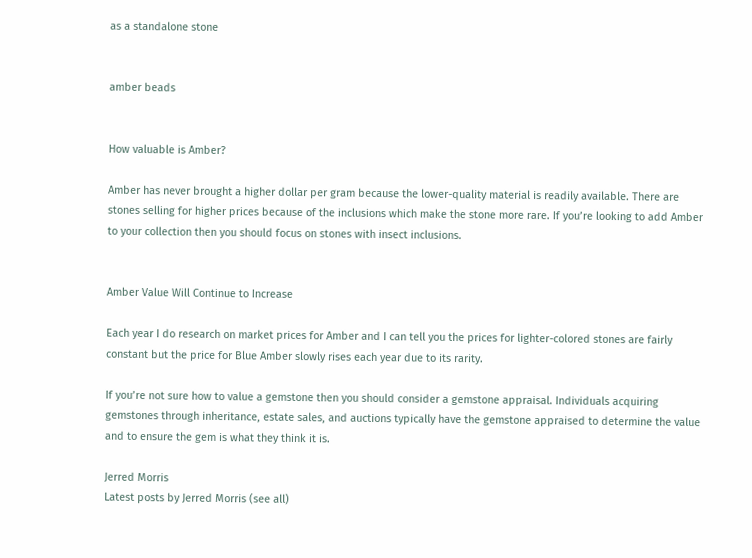as a standalone stone


amber beads


How valuable is Amber?

Amber has never brought a higher dollar per gram because the lower-quality material is readily available. There are stones selling for higher prices because of the inclusions which make the stone more rare. If you’re looking to add Amber to your collection then you should focus on stones with insect inclusions.


Amber Value Will Continue to Increase

Each year I do research on market prices for Amber and I can tell you the prices for lighter-colored stones are fairly constant but the price for Blue Amber slowly rises each year due to its rarity.

If you’re not sure how to value a gemstone then you should consider a gemstone appraisal. Individuals acquiring gemstones through inheritance, estate sales, and auctions typically have the gemstone appraised to determine the value and to ensure the gem is what they think it is.

Jerred Morris
Latest posts by Jerred Morris (see all)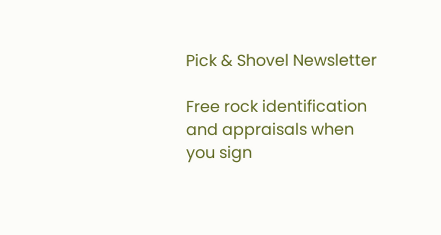Pick & Shovel Newsletter

Free rock identification and appraisals when you sign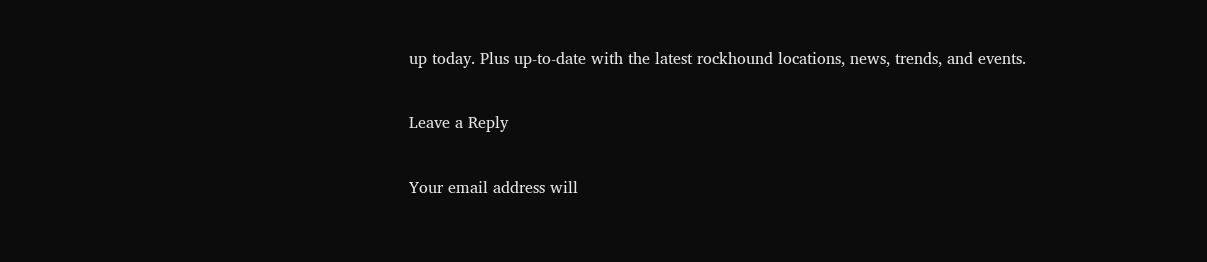up today. Plus up-to-date with the latest rockhound locations, news, trends, and events.

Leave a Reply

Your email address will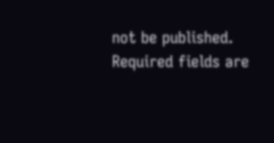not be published. Required fields are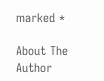marked *

About The Author